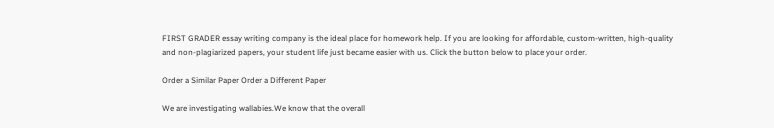FIRST GRADER essay writing company is the ideal place for homework help. If you are looking for affordable, custom-written, high-quality and non-plagiarized papers, your student life just became easier with us. Click the button below to place your order.

Order a Similar Paper Order a Different Paper

We are investigating wallabies.We know that the overall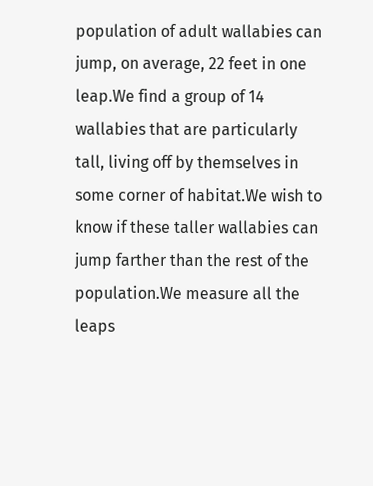population of adult wallabies can jump, on average, 22 feet in one leap.We find a group of 14 wallabies that are particularly tall, living off by themselves in some corner of habitat.We wish to know if these taller wallabies can jump farther than the rest of the population.We measure all the leaps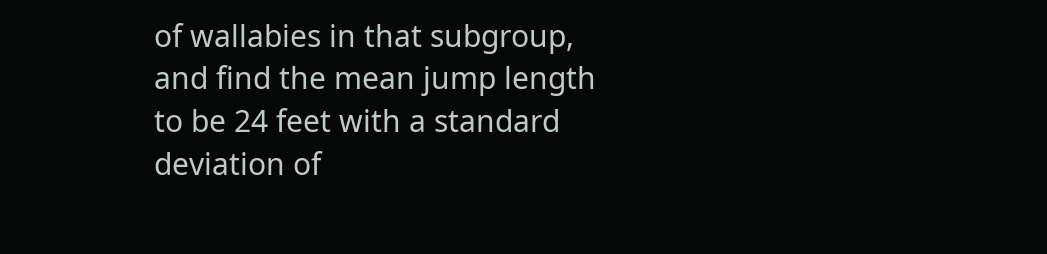of wallabies in that subgroup, and find the mean jump length to be 24 feet with a standard deviation of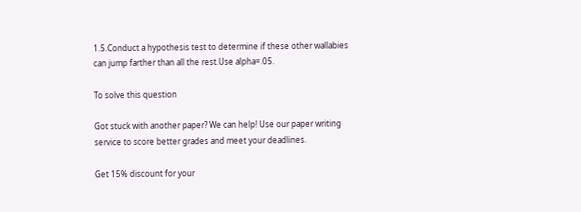1.5.Conduct a hypothesis test to determine if these other wallabies can jump farther than all the rest.Use alpha=.05.

To solve this question

Got stuck with another paper? We can help! Use our paper writing service to score better grades and meet your deadlines.

Get 15% discount for your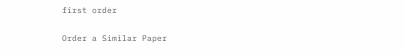first order

Order a Similar Paper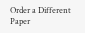Order a Different Paper